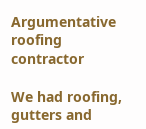Argumentative roofing contractor

We had roofing, gutters and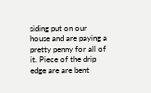siding put on our house and are paying a pretty penny for all of it. Piece of the drip edge are are bent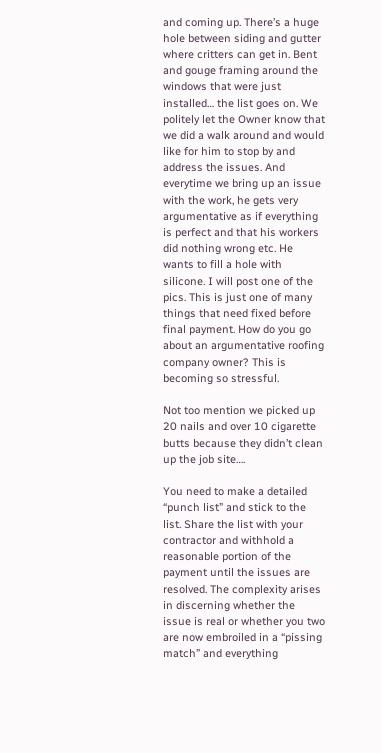and coming up. There’s a huge hole between siding and gutter where critters can get in. Bent and gouge framing around the windows that were just installed… the list goes on. We politely let the Owner know that we did a walk around and would like for him to stop by and address the issues. And everytime we bring up an issue with the work, he gets very argumentative as if everything is perfect and that his workers did nothing wrong etc. He wants to fill a hole with silicone. I will post one of the pics. This is just one of many things that need fixed before final payment. How do you go about an argumentative roofing company owner? This is becoming so stressful.

Not too mention we picked up 20 nails and over 10 cigarette butts because they didn’t clean up the job site….

You need to make a detailed “punch list” and stick to the list. Share the list with your contractor and withhold a reasonable portion of the payment until the issues are resolved. The complexity arises in discerning whether the issue is real or whether you two are now embroiled in a “pissing match” and everything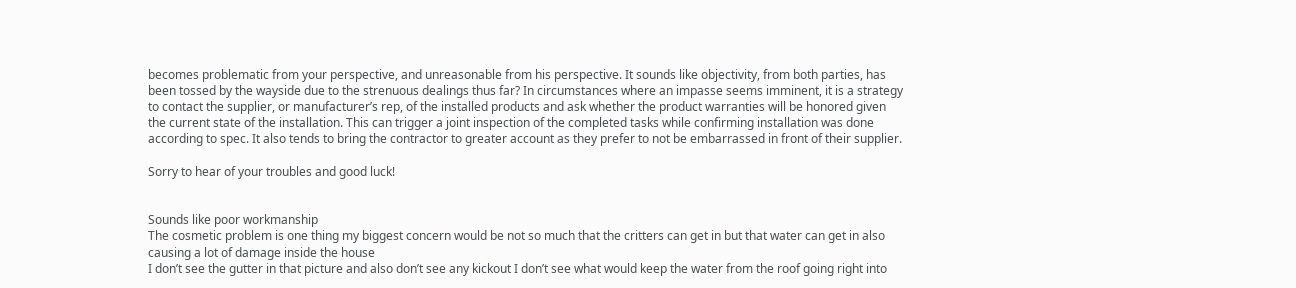becomes problematic from your perspective, and unreasonable from his perspective. It sounds like objectivity, from both parties, has been tossed by the wayside due to the strenuous dealings thus far? In circumstances where an impasse seems imminent, it is a strategy to contact the supplier, or manufacturer’s rep, of the installed products and ask whether the product warranties will be honored given the current state of the installation. This can trigger a joint inspection of the completed tasks while confirming installation was done according to spec. It also tends to bring the contractor to greater account as they prefer to not be embarrassed in front of their supplier.

Sorry to hear of your troubles and good luck!


Sounds like poor workmanship
The cosmetic problem is one thing my biggest concern would be not so much that the critters can get in but that water can get in also causing a lot of damage inside the house
I don’t see the gutter in that picture and also don’t see any kickout I don’t see what would keep the water from the roof going right into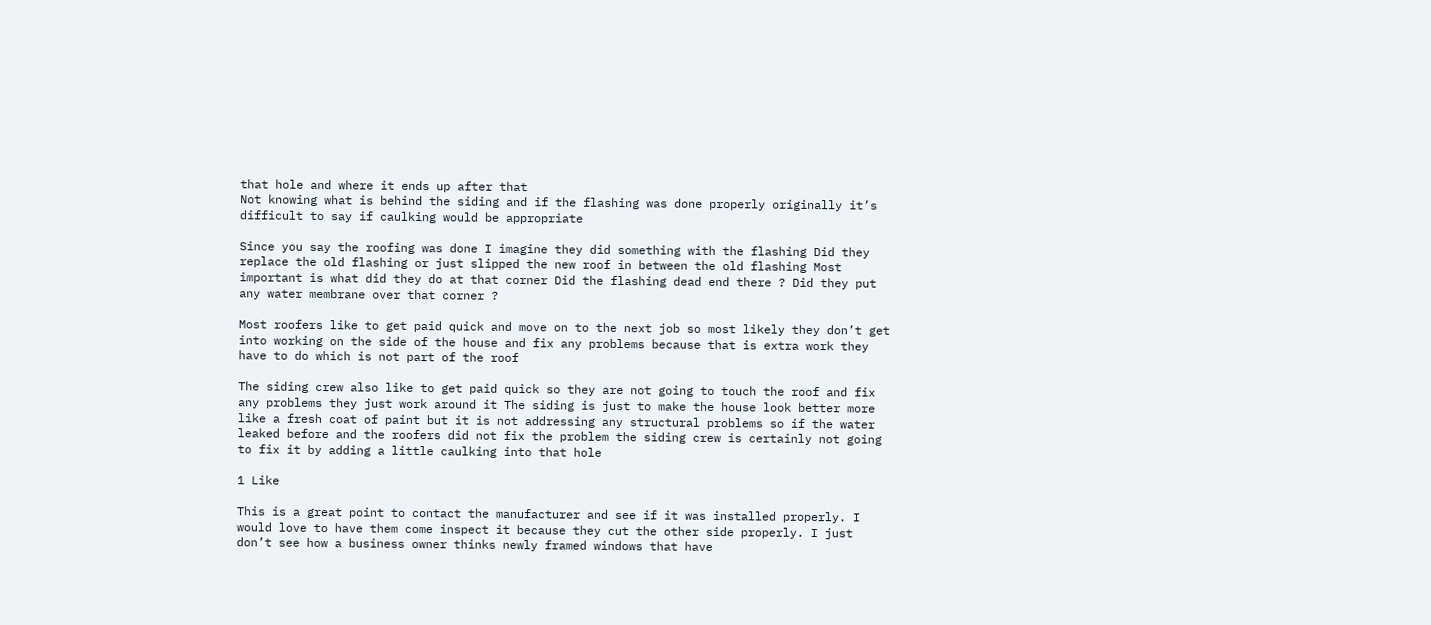that hole and where it ends up after that
Not knowing what is behind the siding and if the flashing was done properly originally it’s difficult to say if caulking would be appropriate

Since you say the roofing was done I imagine they did something with the flashing Did they replace the old flashing or just slipped the new roof in between the old flashing Most important is what did they do at that corner Did the flashing dead end there ? Did they put any water membrane over that corner ?

Most roofers like to get paid quick and move on to the next job so most likely they don’t get into working on the side of the house and fix any problems because that is extra work they have to do which is not part of the roof

The siding crew also like to get paid quick so they are not going to touch the roof and fix any problems they just work around it The siding is just to make the house look better more like a fresh coat of paint but it is not addressing any structural problems so if the water leaked before and the roofers did not fix the problem the siding crew is certainly not going to fix it by adding a little caulking into that hole

1 Like

This is a great point to contact the manufacturer and see if it was installed properly. I would love to have them come inspect it because they cut the other side properly. I just don’t see how a business owner thinks newly framed windows that have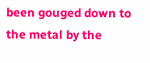been gouged down to the metal by the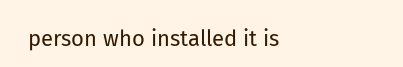person who installed it is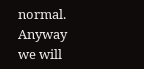normal. Anyway we will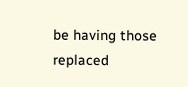be having those replaced